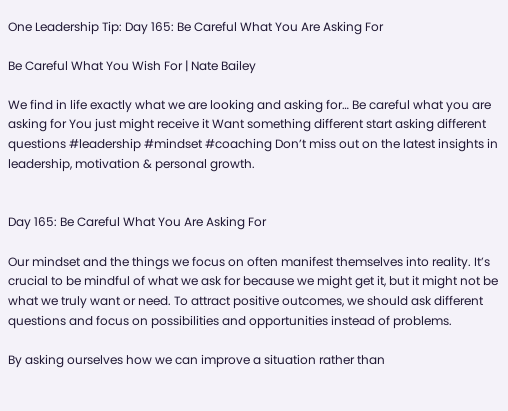One Leadership Tip: Day 165: Be Careful What You Are Asking For

Be Careful What You Wish For | Nate Bailey

We find in life exactly what we are looking and asking for… Be careful what you are asking for You just might receive it Want something different start asking different questions #leadership #mindset #coaching Don’t miss out on the latest insights in leadership, motivation & personal growth.


Day 165: Be Careful What You Are Asking For

Our mindset and the things we focus on often manifest themselves into reality. It’s crucial to be mindful of what we ask for because we might get it, but it might not be what we truly want or need. To attract positive outcomes, we should ask different questions and focus on possibilities and opportunities instead of problems.

By asking ourselves how we can improve a situation rather than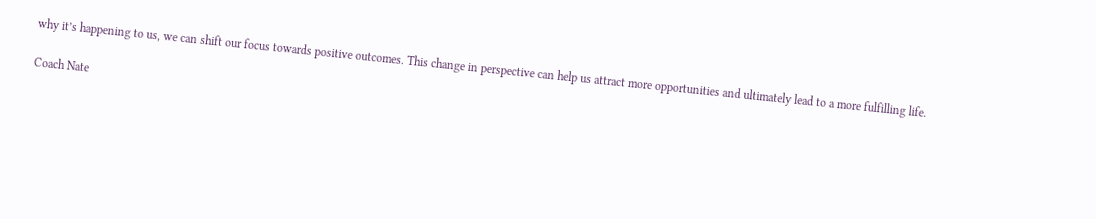why it’s happening to us, we can shift our focus towards positive outcomes. This change in perspective can help us attract more opportunities and ultimately lead to a more fulfilling life.

Coach Nate